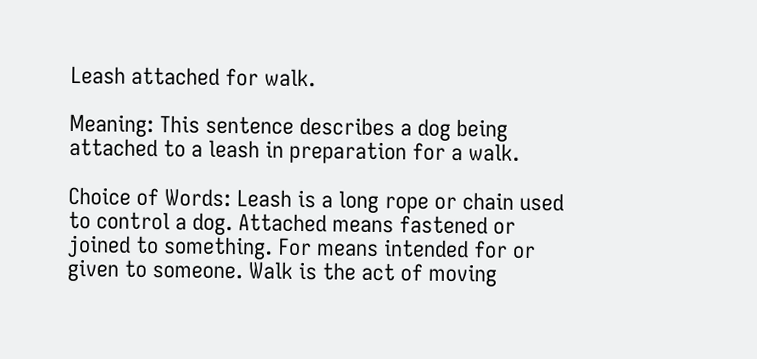Leash attached for walk.

Meaning: This sentence describes a dog being attached to a leash in preparation for a walk.

Choice of Words: Leash is a long rope or chain used to control a dog. Attached means fastened or joined to something. For means intended for or given to someone. Walk is the act of moving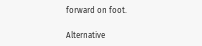forward on foot.

Alternative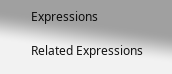Expressions

Related Expressions